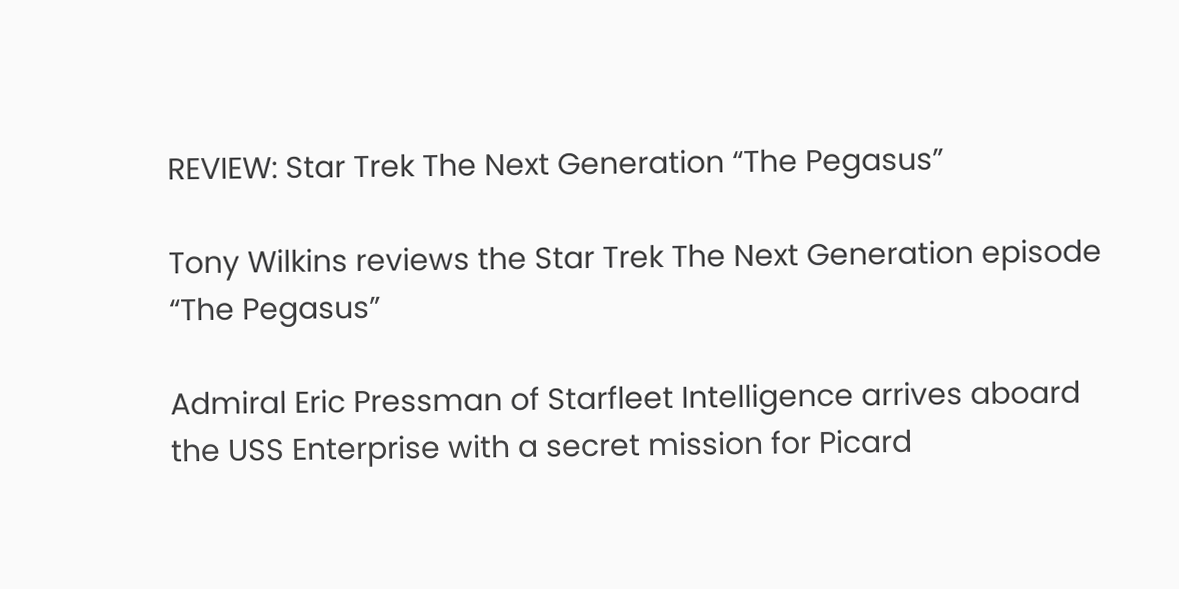REVIEW: Star Trek The Next Generation “The Pegasus”

Tony Wilkins reviews the Star Trek The Next Generation episode “The Pegasus”

Admiral Eric Pressman of Starfleet Intelligence arrives aboard the USS Enterprise with a secret mission for Picard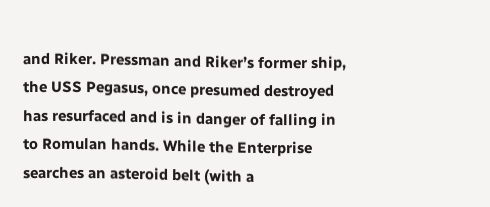and Riker. Pressman and Riker’s former ship, the USS Pegasus, once presumed destroyed has resurfaced and is in danger of falling in to Romulan hands. While the Enterprise searches an asteroid belt (with a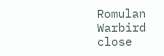Romulan Warbird close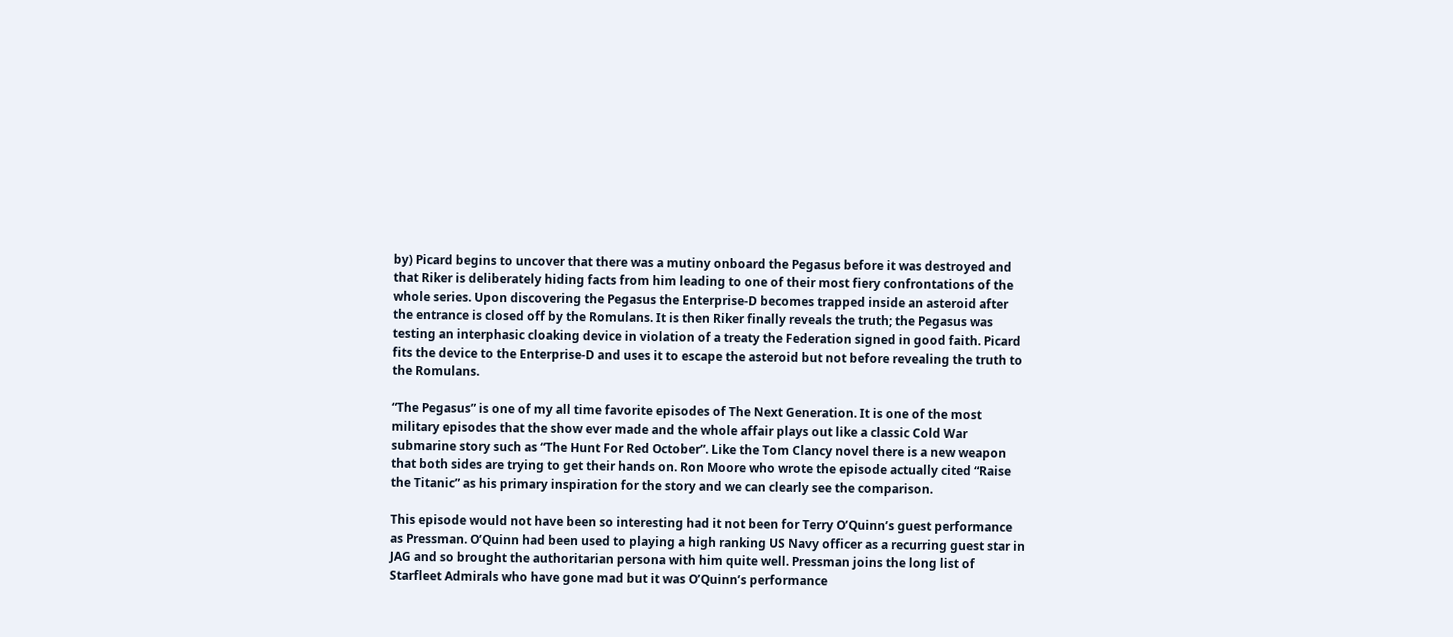by) Picard begins to uncover that there was a mutiny onboard the Pegasus before it was destroyed and that Riker is deliberately hiding facts from him leading to one of their most fiery confrontations of the whole series. Upon discovering the Pegasus the Enterprise-D becomes trapped inside an asteroid after the entrance is closed off by the Romulans. It is then Riker finally reveals the truth; the Pegasus was testing an interphasic cloaking device in violation of a treaty the Federation signed in good faith. Picard fits the device to the Enterprise-D and uses it to escape the asteroid but not before revealing the truth to the Romulans.

“The Pegasus” is one of my all time favorite episodes of The Next Generation. It is one of the most military episodes that the show ever made and the whole affair plays out like a classic Cold War submarine story such as “The Hunt For Red October”. Like the Tom Clancy novel there is a new weapon that both sides are trying to get their hands on. Ron Moore who wrote the episode actually cited “Raise the Titanic” as his primary inspiration for the story and we can clearly see the comparison.

This episode would not have been so interesting had it not been for Terry O’Quinn’s guest performance as Pressman. O’Quinn had been used to playing a high ranking US Navy officer as a recurring guest star in JAG and so brought the authoritarian persona with him quite well. Pressman joins the long list of Starfleet Admirals who have gone mad but it was O’Quinn’s performance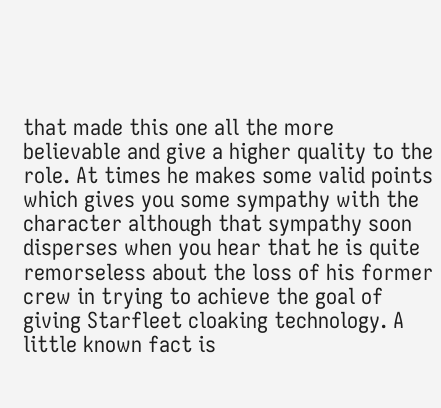that made this one all the more believable and give a higher quality to the role. At times he makes some valid points which gives you some sympathy with the character although that sympathy soon disperses when you hear that he is quite remorseless about the loss of his former crew in trying to achieve the goal of giving Starfleet cloaking technology. A little known fact is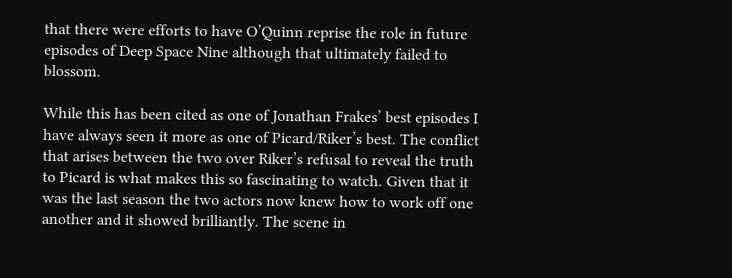that there were efforts to have O’Quinn reprise the role in future episodes of Deep Space Nine although that ultimately failed to blossom.

While this has been cited as one of Jonathan Frakes’ best episodes I have always seen it more as one of Picard/Riker’s best. The conflict that arises between the two over Riker’s refusal to reveal the truth to Picard is what makes this so fascinating to watch. Given that it was the last season the two actors now knew how to work off one another and it showed brilliantly. The scene in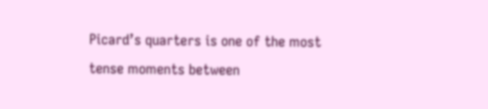Picard’s quarters is one of the most tense moments between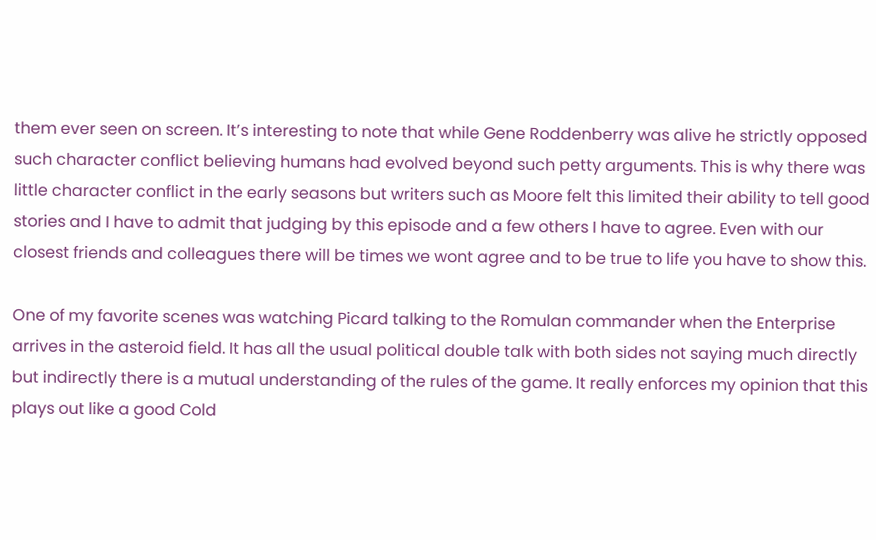them ever seen on screen. It’s interesting to note that while Gene Roddenberry was alive he strictly opposed such character conflict believing humans had evolved beyond such petty arguments. This is why there was little character conflict in the early seasons but writers such as Moore felt this limited their ability to tell good stories and I have to admit that judging by this episode and a few others I have to agree. Even with our closest friends and colleagues there will be times we wont agree and to be true to life you have to show this.

One of my favorite scenes was watching Picard talking to the Romulan commander when the Enterprise arrives in the asteroid field. It has all the usual political double talk with both sides not saying much directly but indirectly there is a mutual understanding of the rules of the game. It really enforces my opinion that this plays out like a good Cold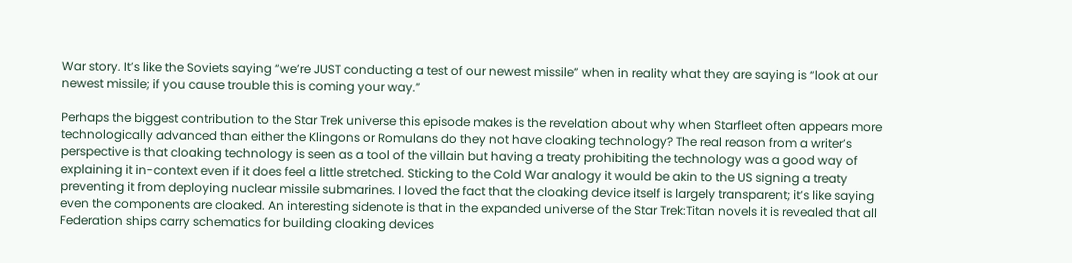War story. It’s like the Soviets saying “we’re JUST conducting a test of our newest missile” when in reality what they are saying is “look at our newest missile; if you cause trouble this is coming your way.”

Perhaps the biggest contribution to the Star Trek universe this episode makes is the revelation about why when Starfleet often appears more technologically advanced than either the Klingons or Romulans do they not have cloaking technology? The real reason from a writer’s perspective is that cloaking technology is seen as a tool of the villain but having a treaty prohibiting the technology was a good way of explaining it in-context even if it does feel a little stretched. Sticking to the Cold War analogy it would be akin to the US signing a treaty preventing it from deploying nuclear missile submarines. I loved the fact that the cloaking device itself is largely transparent; it’s like saying even the components are cloaked. An interesting sidenote is that in the expanded universe of the Star Trek:Titan novels it is revealed that all Federation ships carry schematics for building cloaking devices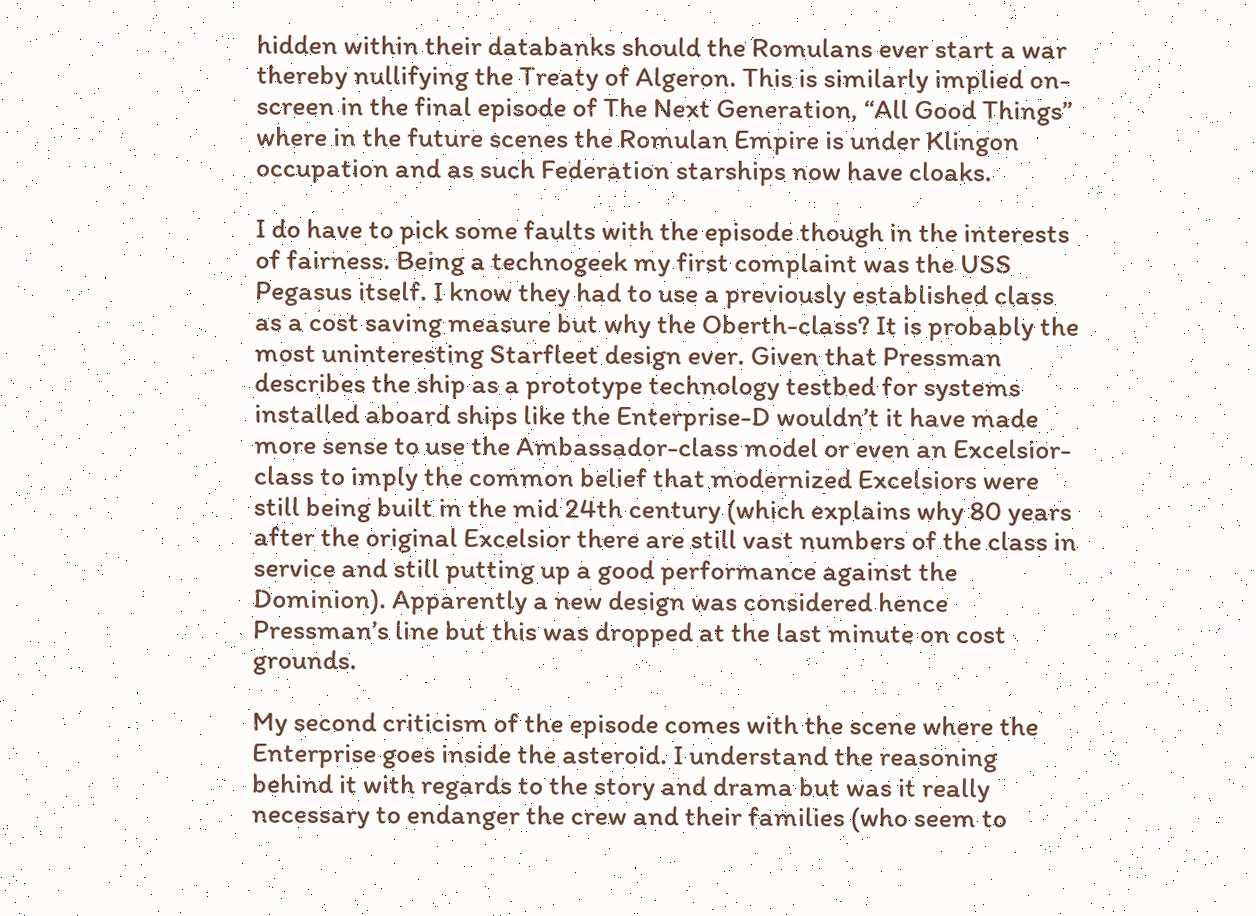hidden within their databanks should the Romulans ever start a war thereby nullifying the Treaty of Algeron. This is similarly implied on-screen in the final episode of The Next Generation, “All Good Things” where in the future scenes the Romulan Empire is under Klingon occupation and as such Federation starships now have cloaks.

I do have to pick some faults with the episode though in the interests of fairness. Being a technogeek my first complaint was the USS Pegasus itself. I know they had to use a previously established class as a cost saving measure but why the Oberth-class? It is probably the most uninteresting Starfleet design ever. Given that Pressman describes the ship as a prototype technology testbed for systems installed aboard ships like the Enterprise-D wouldn’t it have made more sense to use the Ambassador-class model or even an Excelsior-class to imply the common belief that modernized Excelsiors were still being built in the mid 24th century (which explains why 80 years after the original Excelsior there are still vast numbers of the class in service and still putting up a good performance against the Dominion). Apparently a new design was considered hence Pressman’s line but this was dropped at the last minute on cost grounds.

My second criticism of the episode comes with the scene where the Enterprise goes inside the asteroid. I understand the reasoning behind it with regards to the story and drama but was it really necessary to endanger the crew and their families (who seem to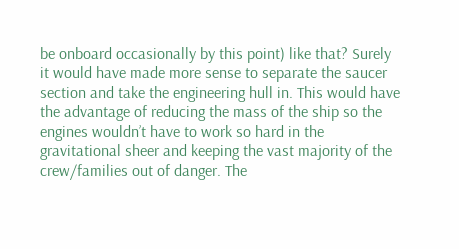be onboard occasionally by this point) like that? Surely it would have made more sense to separate the saucer section and take the engineering hull in. This would have the advantage of reducing the mass of the ship so the engines wouldn’t have to work so hard in the gravitational sheer and keeping the vast majority of the crew/families out of danger. The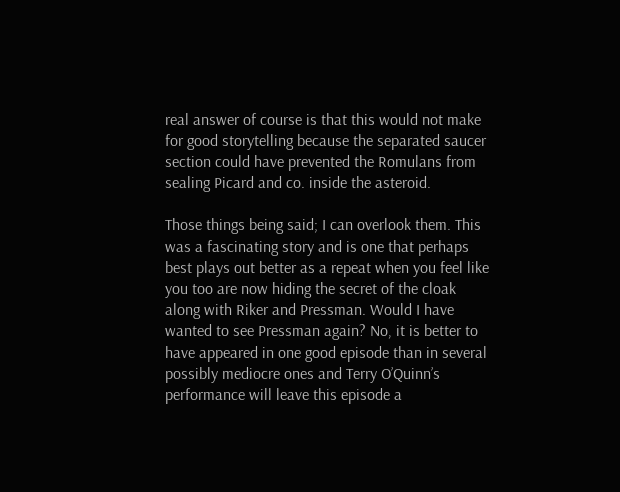real answer of course is that this would not make for good storytelling because the separated saucer section could have prevented the Romulans from sealing Picard and co. inside the asteroid.

Those things being said; I can overlook them. This was a fascinating story and is one that perhaps best plays out better as a repeat when you feel like you too are now hiding the secret of the cloak along with Riker and Pressman. Would I have wanted to see Pressman again? No, it is better to have appeared in one good episode than in several possibly mediocre ones and Terry O’Quinn’s performance will leave this episode a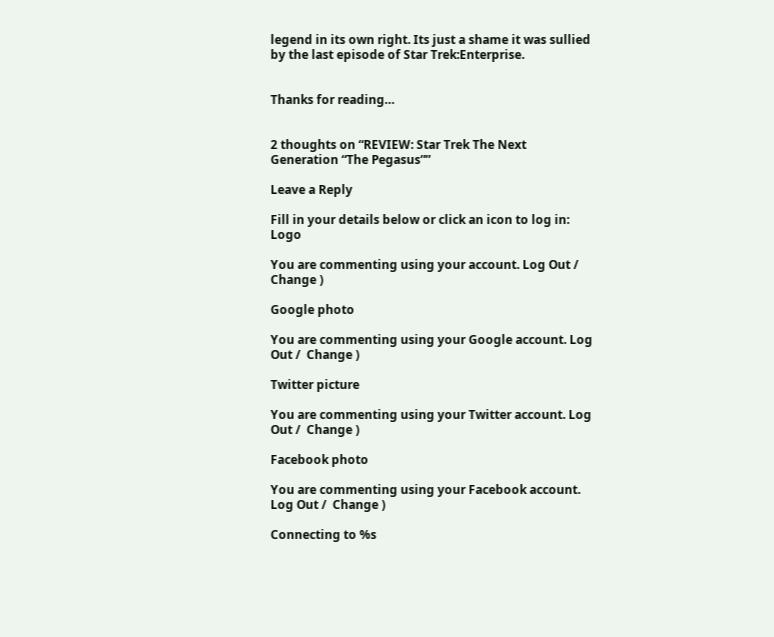legend in its own right. Its just a shame it was sullied by the last episode of Star Trek:Enterprise.


Thanks for reading…


2 thoughts on “REVIEW: Star Trek The Next Generation “The Pegasus””

Leave a Reply

Fill in your details below or click an icon to log in: Logo

You are commenting using your account. Log Out /  Change )

Google photo

You are commenting using your Google account. Log Out /  Change )

Twitter picture

You are commenting using your Twitter account. Log Out /  Change )

Facebook photo

You are commenting using your Facebook account. Log Out /  Change )

Connecting to %s